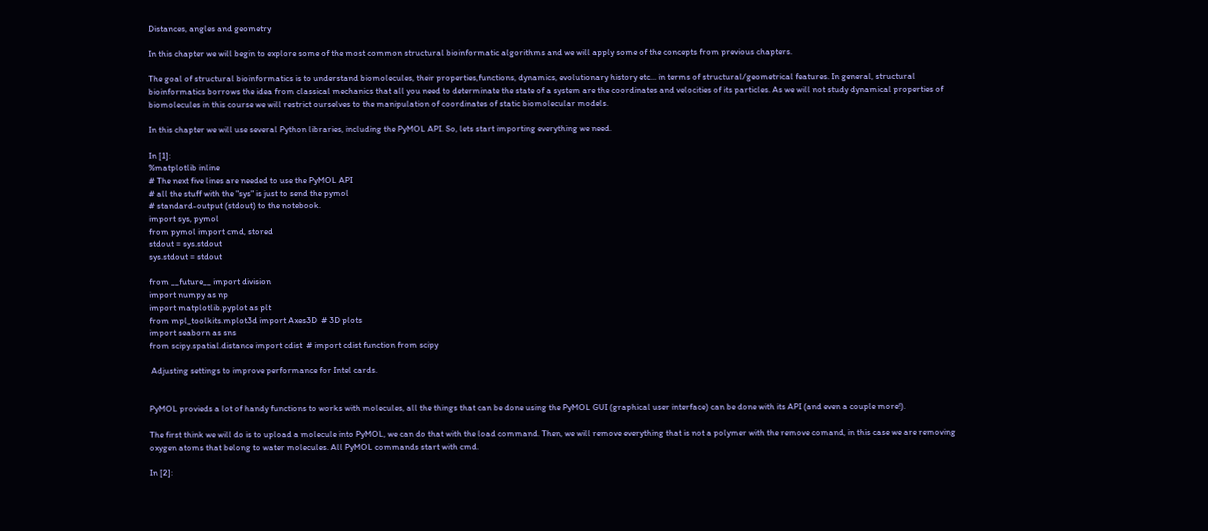Distances, angles and geometry

In this chapter we will begin to explore some of the most common structural bioinformatic algorithms and we will apply some of the concepts from previous chapters.

The goal of structural bioinformatics is to understand biomolecules, their properties,functions, dynamics, evolutionary history etc... in terms of structural/geometrical features. In general, structural bioinformatics borrows the idea from classical mechanics that all you need to determinate the state of a system are the coordinates and velocities of its particles. As we will not study dynamical properties of biomolecules in this course we will restrict ourselves to the manipulation of coordinates of static biomolecular models.

In this chapter we will use several Python libraries, including the PyMOL API. So, lets start importing everything we need.

In [1]:
%matplotlib inline
# The next five lines are needed to use the PyMOL API
# all the stuff with the "sys" is just to send the pymol
# standard-output (stdout) to the notebook.
import sys, pymol
from pymol import cmd, stored
stdout = sys.stdout
sys.stdout = stdout

from __future__ import division
import numpy as np
import matplotlib.pyplot as plt
from mpl_toolkits.mplot3d import Axes3D  # 3D plots
import seaborn as sns
from scipy.spatial.distance import cdist  # import cdist function from scipy

 Adjusting settings to improve performance for Intel cards.


PyMOL provieds a lot of handy functions to works with molecules, all the things that can be done using the PyMOL GUI (graphical user interface) can be done with its API (and even a couple more!).

The first think we will do is to upload a molecule into PyMOL, we can do that with the load command. Then, we will remove everything that is not a polymer with the remove comand, in this case we are removing oxygen atoms that belong to water molecules. All PyMOL commands start with cmd.

In [2]: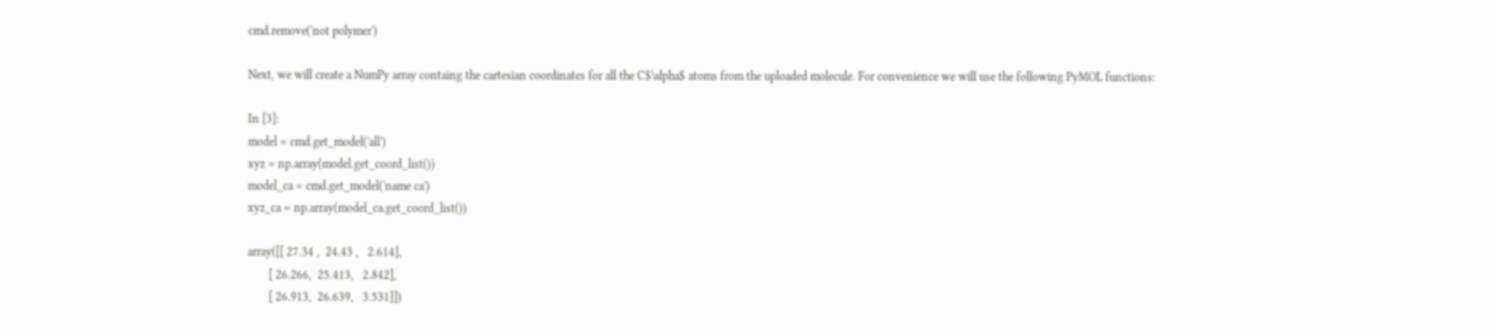cmd.remove('not polymer')

Next, we will create a NumPy array containg the cartesian coordinates for all the C$\alpha$ atoms from the uploaded molecule. For convenience we will use the following PyMOL functions:

In [3]:
model = cmd.get_model('all')
xyz = np.array(model.get_coord_list())
model_ca = cmd.get_model('name ca')
xyz_ca = np.array(model_ca.get_coord_list())

array([[ 27.34 ,  24.43 ,   2.614],
       [ 26.266,  25.413,   2.842],
       [ 26.913,  26.639,   3.531]])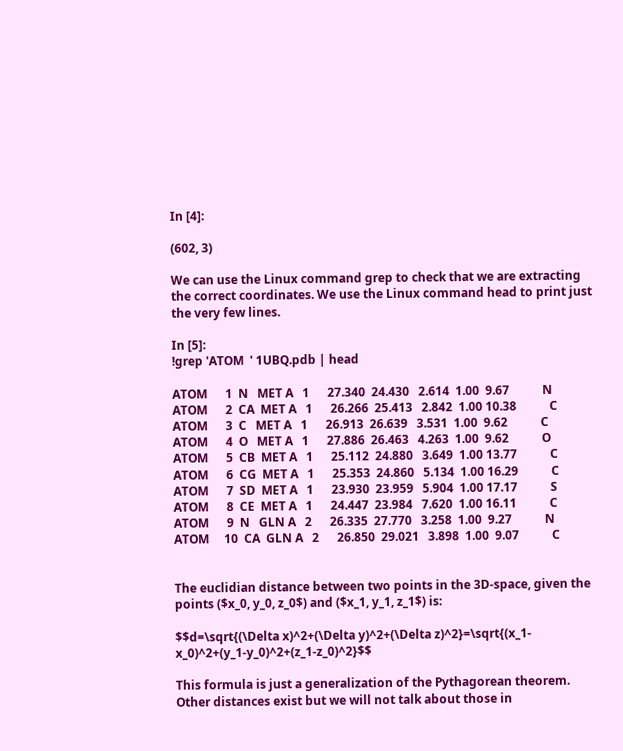In [4]:

(602, 3)

We can use the Linux command grep to check that we are extracting the correct coordinates. We use the Linux command head to print just the very few lines.

In [5]:
!grep 'ATOM  ' 1UBQ.pdb | head

ATOM      1  N   MET A   1      27.340  24.430   2.614  1.00  9.67           N
ATOM      2  CA  MET A   1      26.266  25.413   2.842  1.00 10.38           C
ATOM      3  C   MET A   1      26.913  26.639   3.531  1.00  9.62           C
ATOM      4  O   MET A   1      27.886  26.463   4.263  1.00  9.62           O
ATOM      5  CB  MET A   1      25.112  24.880   3.649  1.00 13.77           C
ATOM      6  CG  MET A   1      25.353  24.860   5.134  1.00 16.29           C
ATOM      7  SD  MET A   1      23.930  23.959   5.904  1.00 17.17           S
ATOM      8  CE  MET A   1      24.447  23.984   7.620  1.00 16.11           C
ATOM      9  N   GLN A   2      26.335  27.770   3.258  1.00  9.27           N
ATOM     10  CA  GLN A   2      26.850  29.021   3.898  1.00  9.07           C


The euclidian distance between two points in the 3D-space, given the points ($x_0, y_0, z_0$) and ($x_1, y_1, z_1$) is:

$$d=\sqrt{(\Delta x)^2+(\Delta y)^2+(\Delta z)^2}=\sqrt{(x_1-x_0)^2+(y_1-y_0)^2+(z_1-z_0)^2}$$

This formula is just a generalization of the Pythagorean theorem. Other distances exist but we will not talk about those in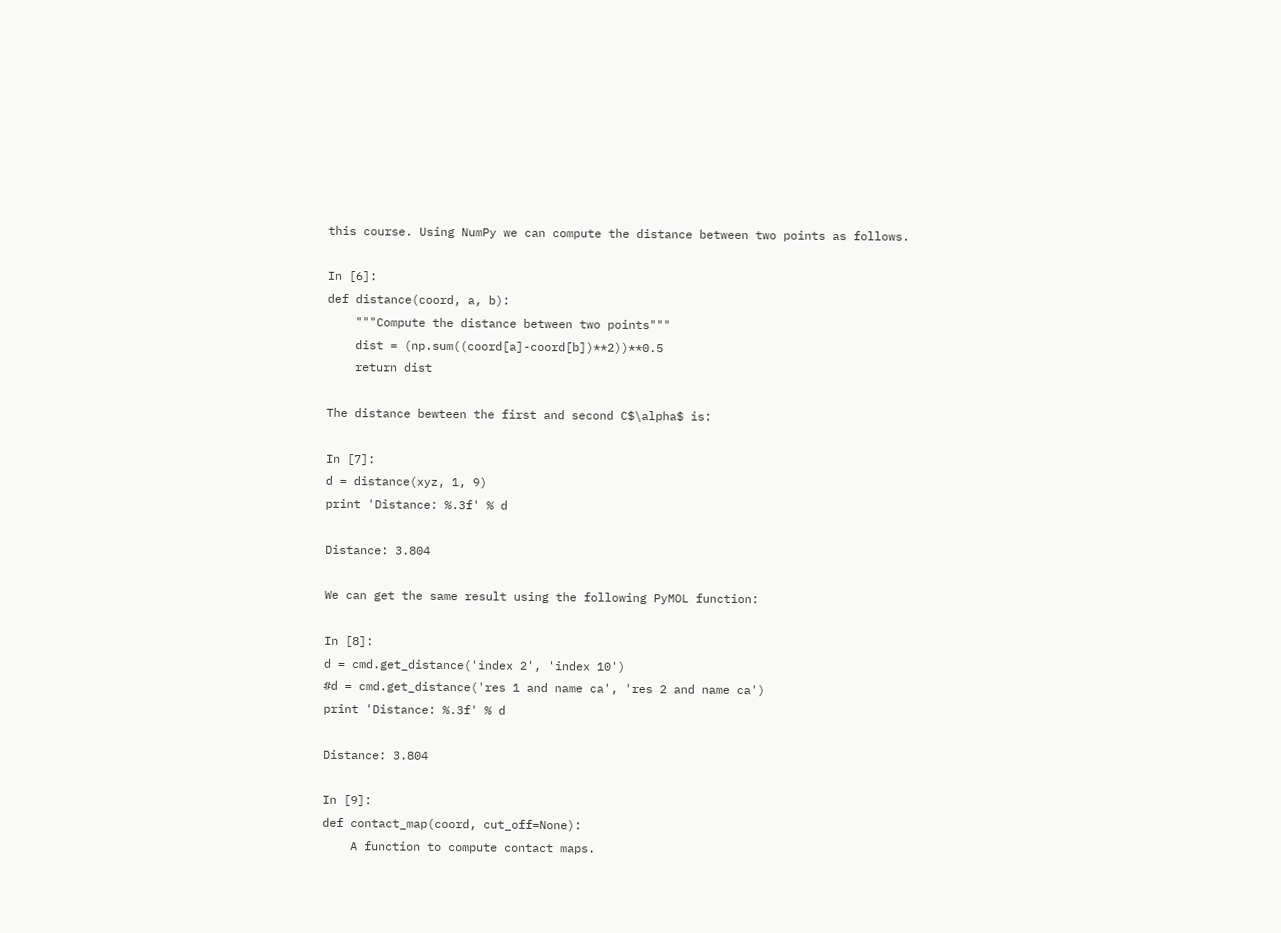this course. Using NumPy we can compute the distance between two points as follows.

In [6]:
def distance(coord, a, b):
    """Compute the distance between two points"""
    dist = (np.sum((coord[a]-coord[b])**2))**0.5
    return dist

The distance bewteen the first and second C$\alpha$ is:

In [7]:
d = distance(xyz, 1, 9)
print 'Distance: %.3f' % d

Distance: 3.804

We can get the same result using the following PyMOL function:

In [8]:
d = cmd.get_distance('index 2', 'index 10')
#d = cmd.get_distance('res 1 and name ca', 'res 2 and name ca')
print 'Distance: %.3f' % d

Distance: 3.804

In [9]:
def contact_map(coord, cut_off=None):
    A function to compute contact maps.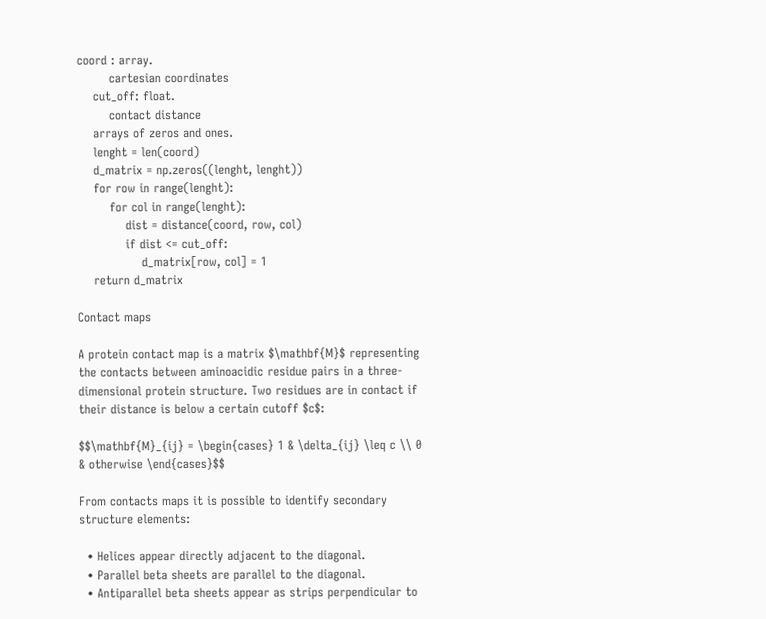coord : array.
        cartesian coordinates
    cut_off: float.
        contact distance
    arrays of zeros and ones.
    lenght = len(coord)
    d_matrix = np.zeros((lenght, lenght))
    for row in range(lenght):
        for col in range(lenght):
            dist = distance(coord, row, col)
            if dist <= cut_off:
                d_matrix[row, col] = 1
    return d_matrix

Contact maps

A protein contact map is a matrix $\mathbf{M}$ representing the contacts between aminoacidic residue pairs in a three-dimensional protein structure. Two residues are in contact if their distance is below a certain cutoff $c$:

$$\mathbf{M}_{ij} = \begin{cases} 1 & \delta_{ij} \leq c \\ 0 & otherwise \end{cases}$$

From contacts maps it is possible to identify secondary structure elements:

  • Helices appear directly adjacent to the diagonal.
  • Parallel beta sheets are parallel to the diagonal.
  • Antiparallel beta sheets appear as strips perpendicular to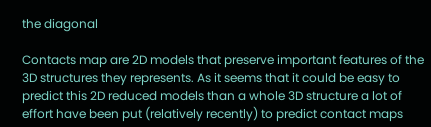the diagonal

Contacts map are 2D models that preserve important features of the 3D structures they represents. As it seems that it could be easy to predict this 2D reduced models than a whole 3D structure a lot of effort have been put (relatively recently) to predict contact maps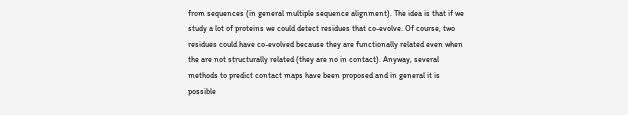from sequences (in general multiple sequence alignment). The idea is that if we study a lot of proteins we could detect residues that co-evolve. Of course, two residues could have co-evolved because they are functionally related even when the are not structurally related (they are no in contact). Anyway, several methods to predict contact maps have been proposed and in general it is possible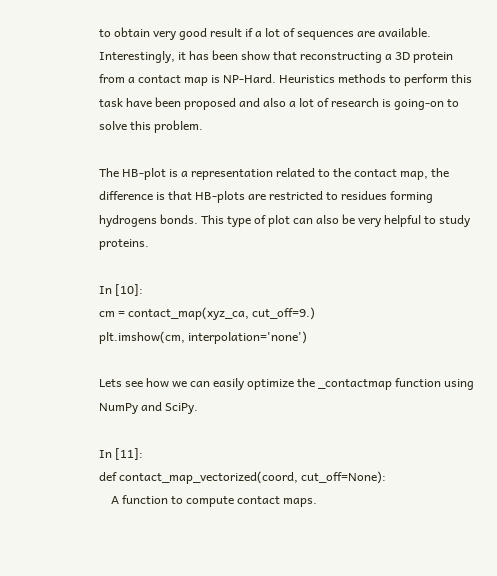to obtain very good result if a lot of sequences are available. Interestingly, it has been show that reconstructing a 3D protein from a contact map is NP-Hard. Heuristics methods to perform this task have been proposed and also a lot of research is going-on to solve this problem.

The HB-plot is a representation related to the contact map, the difference is that HB-plots are restricted to residues forming hydrogens bonds. This type of plot can also be very helpful to study proteins.

In [10]:
cm = contact_map(xyz_ca, cut_off=9.)
plt.imshow(cm, interpolation='none')

Lets see how we can easily optimize the _contactmap function using NumPy and SciPy.

In [11]:
def contact_map_vectorized(coord, cut_off=None):
    A function to compute contact maps.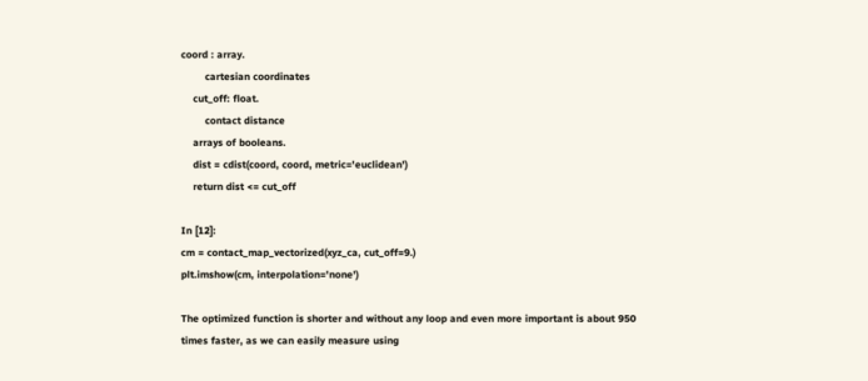coord : array.
        cartesian coordinates
    cut_off: float.
        contact distance
    arrays of booleans.
    dist = cdist(coord, coord, metric='euclidean')
    return dist <= cut_off

In [12]:
cm = contact_map_vectorized(xyz_ca, cut_off=9.)
plt.imshow(cm, interpolation='none')

The optimized function is shorter and without any loop and even more important is about 950 times faster, as we can easily measure using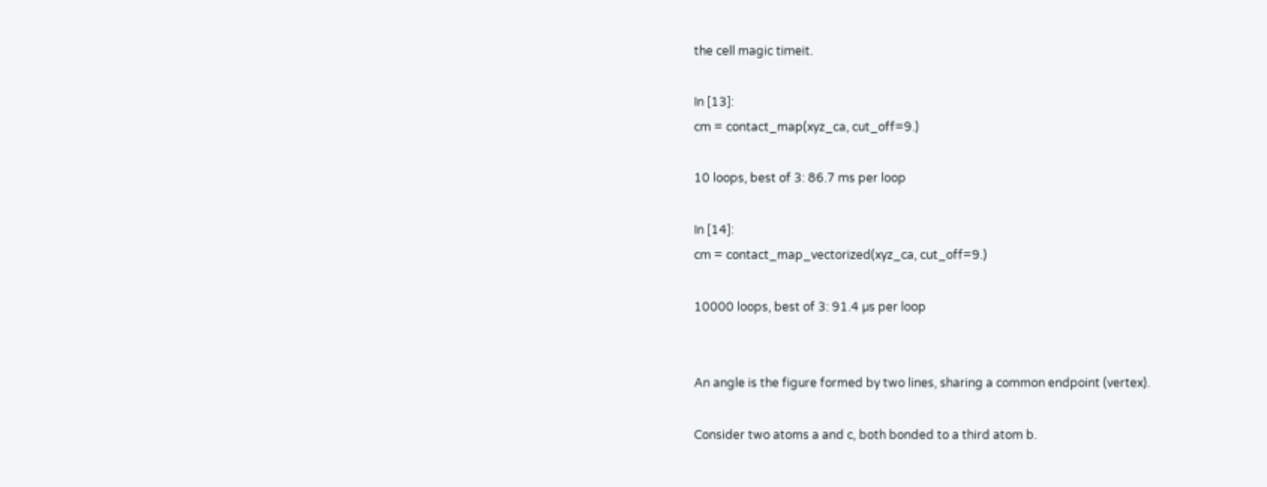the cell magic timeit.

In [13]:
cm = contact_map(xyz_ca, cut_off=9.)

10 loops, best of 3: 86.7 ms per loop

In [14]:
cm = contact_map_vectorized(xyz_ca, cut_off=9.)

10000 loops, best of 3: 91.4 µs per loop


An angle is the figure formed by two lines, sharing a common endpoint (vertex).

Consider two atoms a and c, both bonded to a third atom b.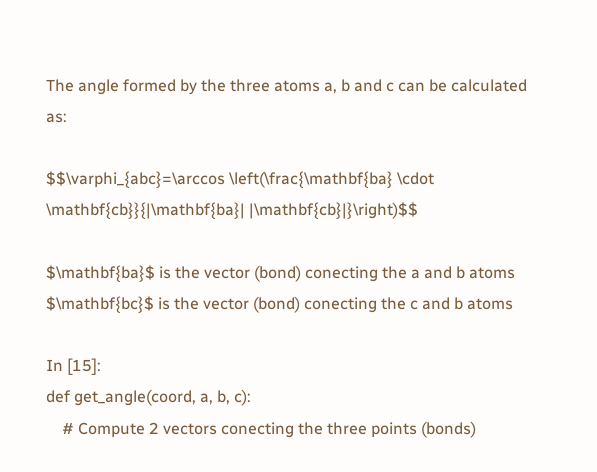The angle formed by the three atoms a, b and c can be calculated as:

$$\varphi_{abc}=\arccos \left(\frac{\mathbf{ba} \cdot \mathbf{cb}}{|\mathbf{ba}| |\mathbf{cb}|}\right)$$

$\mathbf{ba}$ is the vector (bond) conecting the a and b atoms
$\mathbf{bc}$ is the vector (bond) conecting the c and b atoms

In [15]:
def get_angle(coord, a, b, c):
    # Compute 2 vectors conecting the three points (bonds)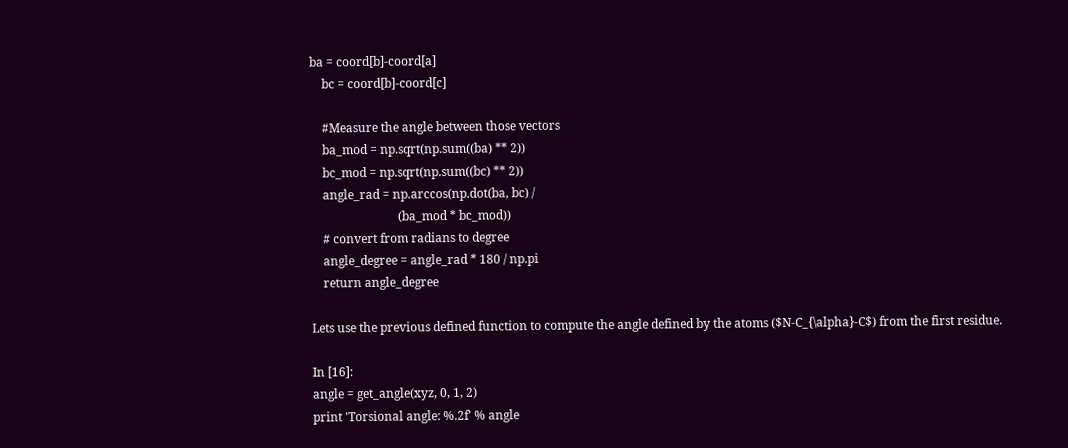ba = coord[b]-coord[a]
    bc = coord[b]-coord[c]

    #Measure the angle between those vectors
    ba_mod = np.sqrt(np.sum((ba) ** 2))
    bc_mod = np.sqrt(np.sum((bc) ** 2))
    angle_rad = np.arccos(np.dot(ba, bc) /
                             (ba_mod * bc_mod))
    # convert from radians to degree
    angle_degree = angle_rad * 180 / np.pi
    return angle_degree

Lets use the previous defined function to compute the angle defined by the atoms ($N-C_{\alpha}-C$) from the first residue.

In [16]:
angle = get_angle(xyz, 0, 1, 2)
print 'Torsional angle: %.2f' % angle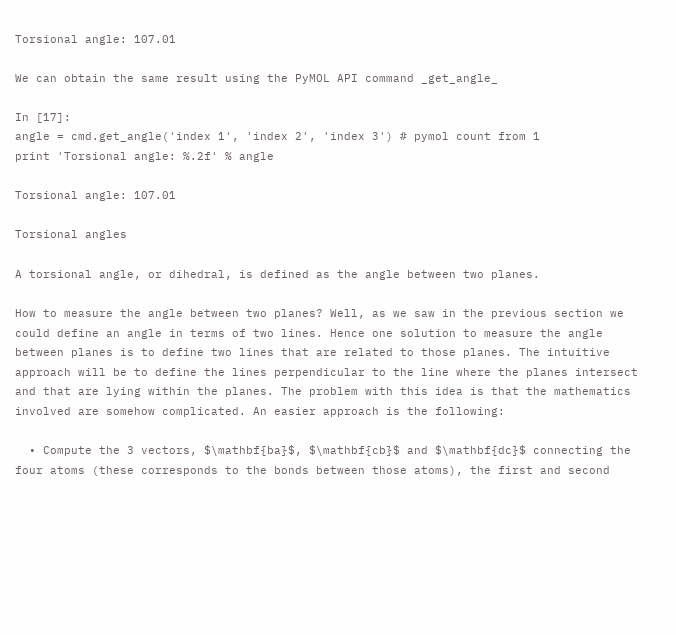Torsional angle: 107.01

We can obtain the same result using the PyMOL API command _get_angle_

In [17]:
angle = cmd.get_angle('index 1', 'index 2', 'index 3') # pymol count from 1
print 'Torsional angle: %.2f' % angle

Torsional angle: 107.01

Torsional angles

A torsional angle, or dihedral, is defined as the angle between two planes.

How to measure the angle between two planes? Well, as we saw in the previous section we could define an angle in terms of two lines. Hence one solution to measure the angle between planes is to define two lines that are related to those planes. The intuitive approach will be to define the lines perpendicular to the line where the planes intersect and that are lying within the planes. The problem with this idea is that the mathematics involved are somehow complicated. An easier approach is the following:

  • Compute the 3 vectors, $\mathbf{ba}$, $\mathbf{cb}$ and $\mathbf{dc}$ connecting the four atoms (these corresponds to the bonds between those atoms), the first and second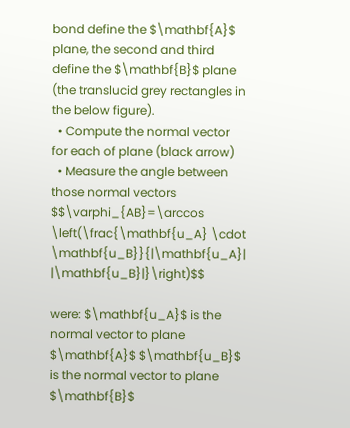bond define the $\mathbf{A}$ plane, the second and third define the $\mathbf{B}$ plane (the translucid grey rectangles in the below figure).
  • Compute the normal vector for each of plane (black arrow)
  • Measure the angle between those normal vectors
$$\varphi_{AB}=\arccos \left(\frac{\mathbf{u_A} \cdot \mathbf{u_B}}{|\mathbf{u_A}| |\mathbf{u_B}|}\right)$$

were: $\mathbf{u_A}$ is the normal vector to plane $\mathbf{A}$ $\mathbf{u_B}$ is the normal vector to plane $\mathbf{B}$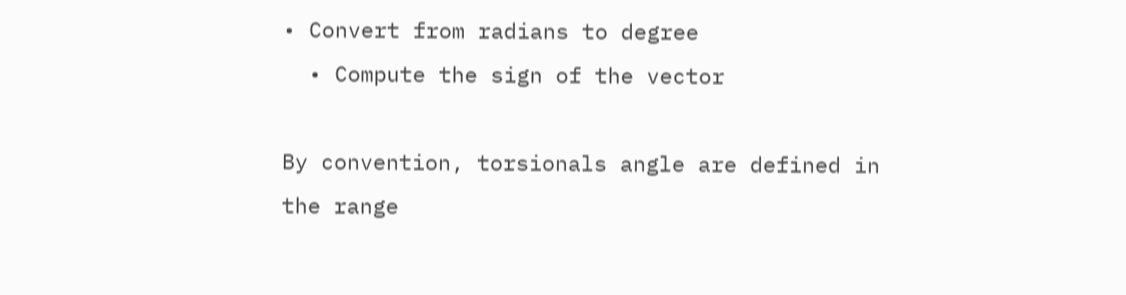• Convert from radians to degree
  • Compute the sign of the vector

By convention, torsionals angle are defined in the range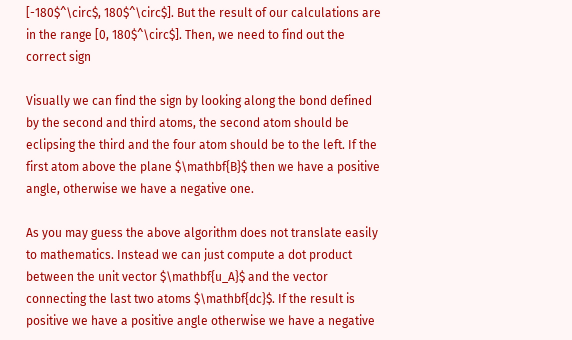[-180$^\circ$, 180$^\circ$]. But the result of our calculations are in the range [0, 180$^\circ$]. Then, we need to find out the correct sign

Visually we can find the sign by looking along the bond defined by the second and third atoms, the second atom should be eclipsing the third and the four atom should be to the left. If the first atom above the plane $\mathbf{B}$ then we have a positive angle, otherwise we have a negative one.

As you may guess the above algorithm does not translate easily to mathematics. Instead we can just compute a dot product between the unit vector $\mathbf{u_A}$ and the vector connecting the last two atoms $\mathbf{dc}$. If the result is positive we have a positive angle otherwise we have a negative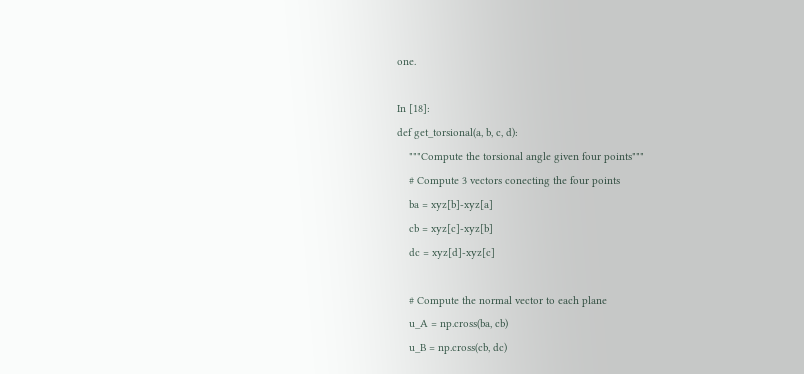one.

In [18]:
def get_torsional(a, b, c, d):
    """Compute the torsional angle given four points"""
    # Compute 3 vectors conecting the four points
    ba = xyz[b]-xyz[a]
    cb = xyz[c]-xyz[b]
    dc = xyz[d]-xyz[c]

    # Compute the normal vector to each plane
    u_A = np.cross(ba, cb)
    u_B = np.cross(cb, dc)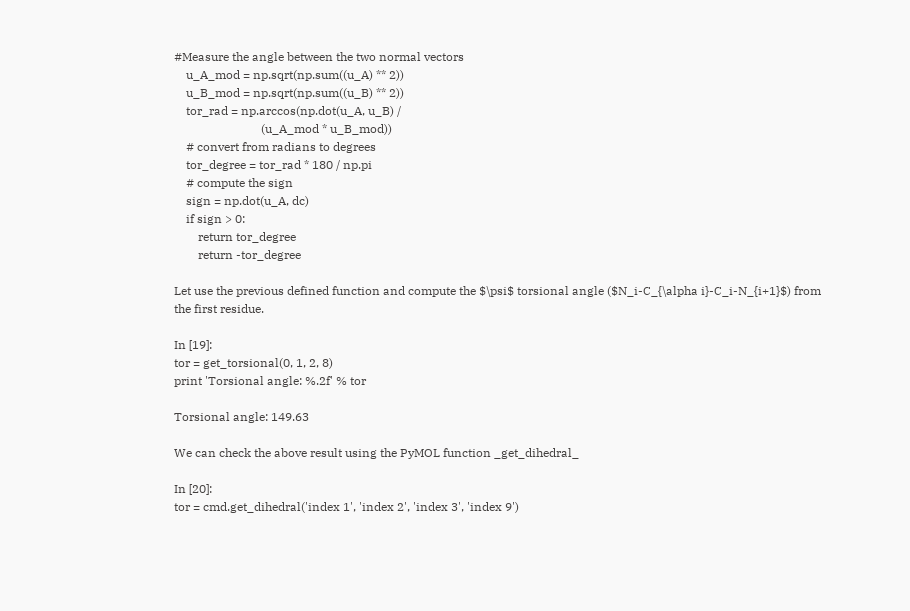#Measure the angle between the two normal vectors
    u_A_mod = np.sqrt(np.sum((u_A) ** 2))
    u_B_mod = np.sqrt(np.sum((u_B) ** 2))
    tor_rad = np.arccos(np.dot(u_A, u_B) /
                             (u_A_mod * u_B_mod))
    # convert from radians to degrees
    tor_degree = tor_rad * 180 / np.pi
    # compute the sign
    sign = np.dot(u_A, dc)
    if sign > 0:
        return tor_degree
        return -tor_degree

Let use the previous defined function and compute the $\psi$ torsional angle ($N_i-C_{\alpha i}-C_i-N_{i+1}$) from the first residue.

In [19]:
tor = get_torsional(0, 1, 2, 8)
print 'Torsional angle: %.2f' % tor

Torsional angle: 149.63

We can check the above result using the PyMOL function _get_dihedral_

In [20]:
tor = cmd.get_dihedral('index 1', 'index 2', 'index 3', 'index 9')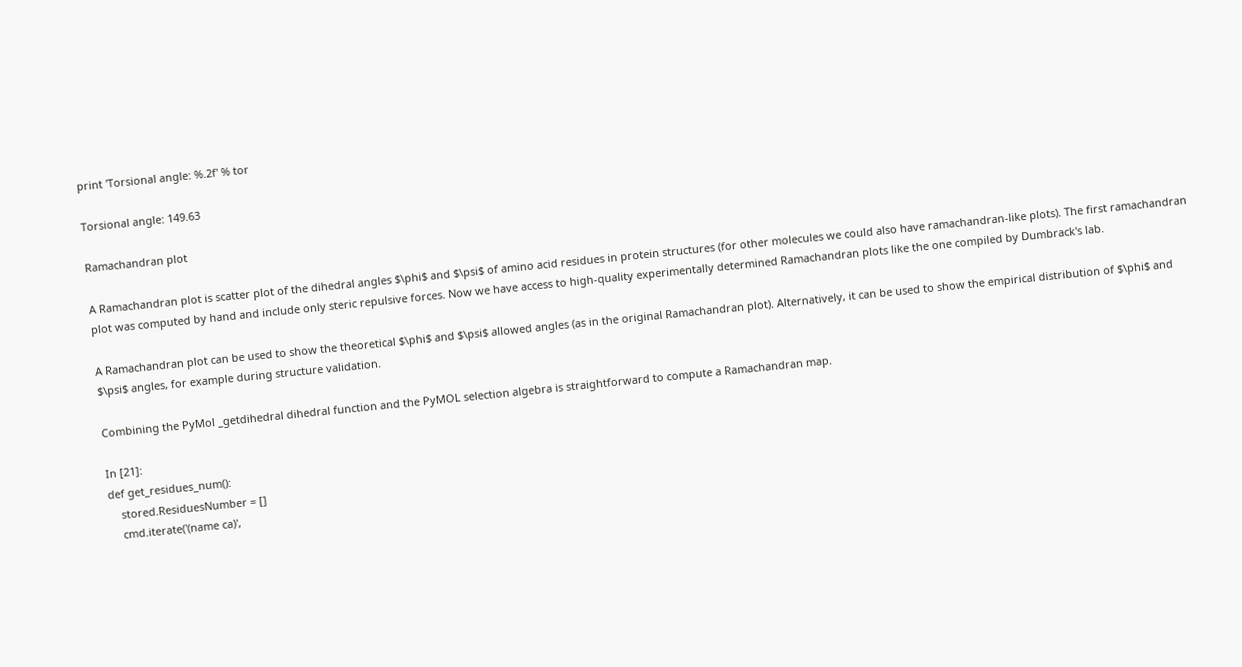print 'Torsional angle: %.2f' % tor

Torsional angle: 149.63

Ramachandran plot

A Ramachandran plot is scatter plot of the dihedral angles $\phi$ and $\psi$ of amino acid residues in protein structures (for other molecules we could also have ramachandran-like plots). The first ramachandran plot was computed by hand and include only steric repulsive forces. Now we have access to high-quality experimentally determined Ramachandran plots like the one compiled by Dumbrack's lab.

A Ramachandran plot can be used to show the theoretical $\phi$ and $\psi$ allowed angles (as in the original Ramachandran plot). Alternatively, it can be used to show the empirical distribution of $\phi$ and $\psi$ angles, for example during structure validation.

Combining the PyMol _getdihedral dihedral function and the PyMOL selection algebra is straightforward to compute a Ramachandran map.

In [21]:
def get_residues_num():
    stored.ResiduesNumber = []
    cmd.iterate('(name ca)',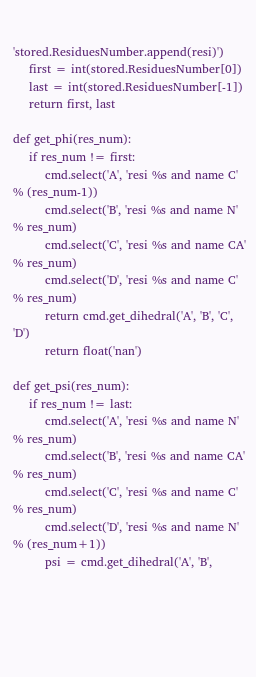'stored.ResiduesNumber.append(resi)')
    first = int(stored.ResiduesNumber[0])
    last = int(stored.ResiduesNumber[-1])
    return first, last

def get_phi(res_num):
    if res_num != first:
        cmd.select('A', 'resi %s and name C' % (res_num-1))
        cmd.select('B', 'resi %s and name N' % res_num)
        cmd.select('C', 'resi %s and name CA' % res_num)
        cmd.select('D', 'resi %s and name C' % res_num)
        return cmd.get_dihedral('A', 'B', 'C', 'D')
        return float('nan')

def get_psi(res_num):
    if res_num != last:
        cmd.select('A', 'resi %s and name N' % res_num)
        cmd.select('B', 'resi %s and name CA' % res_num)
        cmd.select('C', 'resi %s and name C' % res_num)
        cmd.select('D', 'resi %s and name N' % (res_num+1))
        psi = cmd.get_dihedral('A', 'B',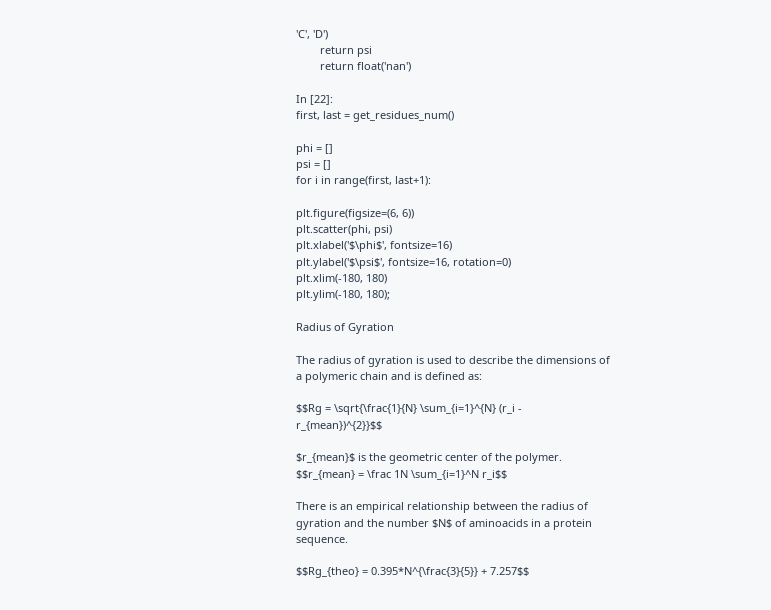'C', 'D')
        return psi
        return float('nan')

In [22]:
first, last = get_residues_num()

phi = []
psi = []
for i in range(first, last+1):

plt.figure(figsize=(6, 6))
plt.scatter(phi, psi)
plt.xlabel('$\phi$', fontsize=16)
plt.ylabel('$\psi$', fontsize=16, rotation=0)
plt.xlim(-180, 180)
plt.ylim(-180, 180);

Radius of Gyration

The radius of gyration is used to describe the dimensions of a polymeric chain and is defined as:

$$Rg = \sqrt{\frac{1}{N} \sum_{i=1}^{N} (r_i - r_{mean})^{2}}$$

$r_{mean}$ is the geometric center of the polymer. $$r_{mean} = \frac 1N \sum_{i=1}^N r_i$$

There is an empirical relationship between the radius of gyration and the number $N$ of aminoacids in a protein sequence.

$$Rg_{theo} = 0.395*N^{\frac{3}{5}} + 7.257$$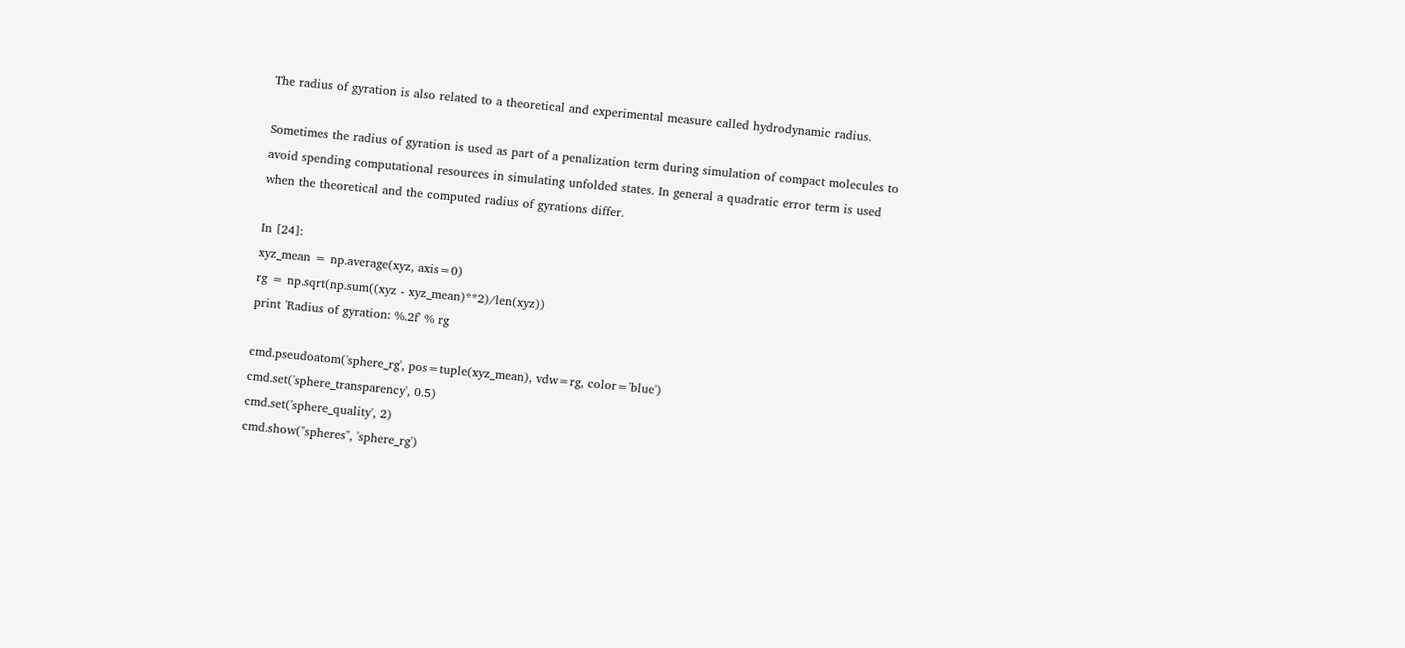The radius of gyration is also related to a theoretical and experimental measure called hydrodynamic radius.

Sometimes the radius of gyration is used as part of a penalization term during simulation of compact molecules to avoid spending computational resources in simulating unfolded states. In general a quadratic error term is used when the theoretical and the computed radius of gyrations differ.

In [24]:
xyz_mean = np.average(xyz, axis=0)
rg = np.sqrt(np.sum((xyz - xyz_mean)**2)/len(xyz))
print 'Radius of gyration: %.2f' % rg

cmd.pseudoatom('sphere_rg', pos=tuple(xyz_mean), vdw=rg, color='blue')
cmd.set('sphere_transparency', 0.5)
cmd.set('sphere_quality', 2)
cmd.show("spheres", 'sphere_rg')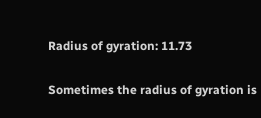Radius of gyration: 11.73

Sometimes the radius of gyration is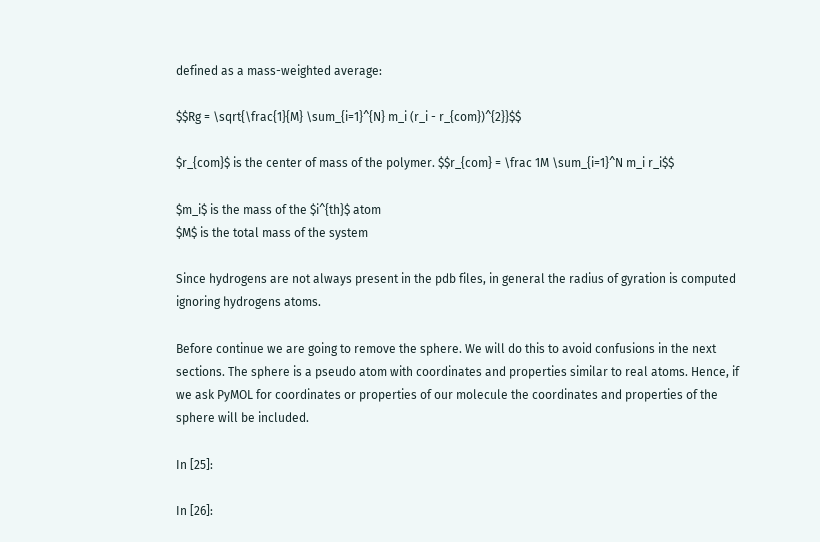defined as a mass-weighted average:

$$Rg = \sqrt{\frac{1}{M} \sum_{i=1}^{N} m_i (r_i - r_{com})^{2}}$$

$r_{com}$ is the center of mass of the polymer. $$r_{com} = \frac 1M \sum_{i=1}^N m_i r_i$$

$m_i$ is the mass of the $i^{th}$ atom
$M$ is the total mass of the system

Since hydrogens are not always present in the pdb files, in general the radius of gyration is computed ignoring hydrogens atoms.

Before continue we are going to remove the sphere. We will do this to avoid confusions in the next sections. The sphere is a pseudo atom with coordinates and properties similar to real atoms. Hence, if we ask PyMOL for coordinates or properties of our molecule the coordinates and properties of the sphere will be included.

In [25]:

In [26]: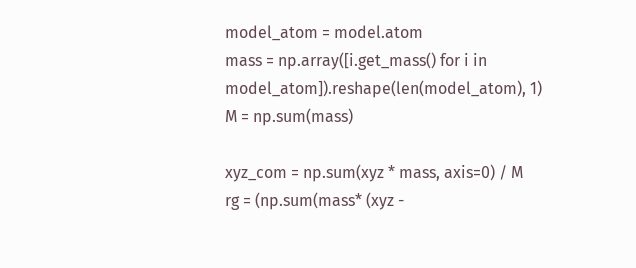model_atom = model.atom
mass = np.array([i.get_mass() for i in model_atom]).reshape(len(model_atom), 1)
M = np.sum(mass)

xyz_com = np.sum(xyz * mass, axis=0) / M
rg = (np.sum(mass* (xyz -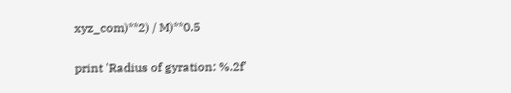xyz_com)**2) / M)**0.5

print 'Radius of gyration: %.2f'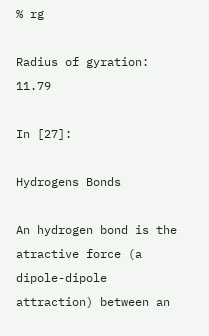% rg

Radius of gyration: 11.79

In [27]:

Hydrogens Bonds

An hydrogen bond is the atractive force (a dipole-dipole attraction) between an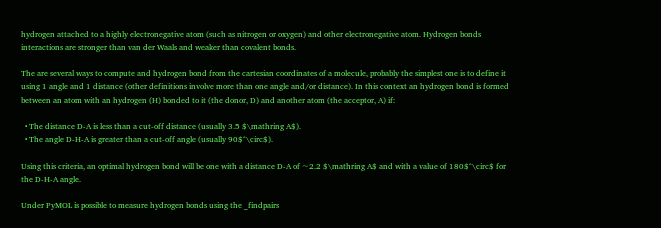hydrogen attached to a highly electronegative atom (such as nitrogen or oxygen) and other electronegative atom. Hydrogen bonds interactions are stronger than van der Waals and weaker than covalent bonds.

The are several ways to compute and hydrogen bond from the cartesian coordinates of a molecule, probably the simplest one is to define it using 1 angle and 1 distance (other definitions involve more than one angle and/or distance). In this context an hydrogen bond is formed between an atom with an hydrogen (H) bonded to it (the donor, D) and another atom (the acceptor, A) if:

  • The distance D-A is less than a cut-off distance (usually 3.5 $\mathring A$).
  • The angle D-H-A is greater than a cut-off angle (usually 90$^\circ$).

Using this criteria, an optimal hydrogen bond will be one with a distance D-A of ~2.2 $\mathring A$ and with a value of 180$^\circ$ for the D-H-A angle.

Under PyMOL is possible to measure hydrogen bonds using the _findpairs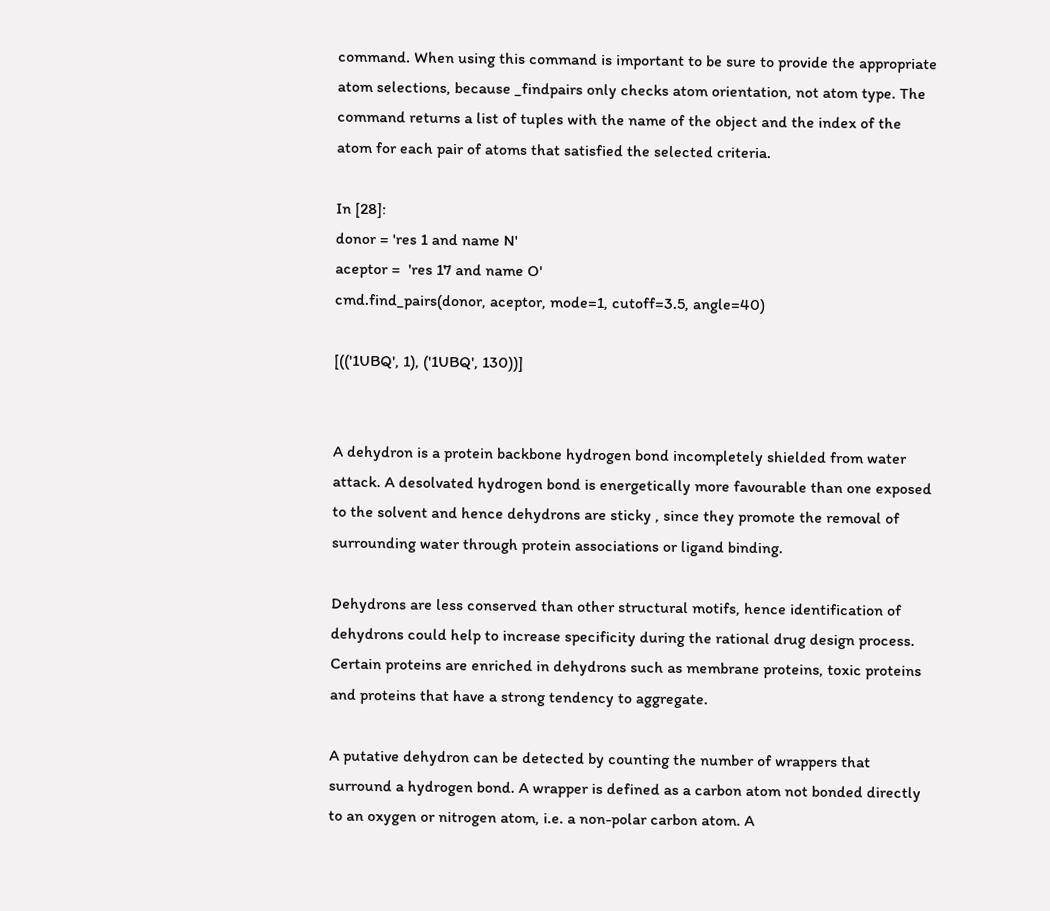command. When using this command is important to be sure to provide the appropriate atom selections, because _findpairs only checks atom orientation, not atom type. The command returns a list of tuples with the name of the object and the index of the atom for each pair of atoms that satisfied the selected criteria.

In [28]:
donor = 'res 1 and name N'
aceptor =  'res 17 and name O'
cmd.find_pairs(donor, aceptor, mode=1, cutoff=3.5, angle=40)

[(('1UBQ', 1), ('1UBQ', 130))]


A dehydron is a protein backbone hydrogen bond incompletely shielded from water attack. A desolvated hydrogen bond is energetically more favourable than one exposed to the solvent and hence dehydrons are sticky , since they promote the removal of surrounding water through protein associations or ligand binding.

Dehydrons are less conserved than other structural motifs, hence identification of dehydrons could help to increase specificity during the rational drug design process. Certain proteins are enriched in dehydrons such as membrane proteins, toxic proteins and proteins that have a strong tendency to aggregate.

A putative dehydron can be detected by counting the number of wrappers that surround a hydrogen bond. A wrapper is defined as a carbon atom not bonded directly to an oxygen or nitrogen atom, i.e. a non-polar carbon atom. A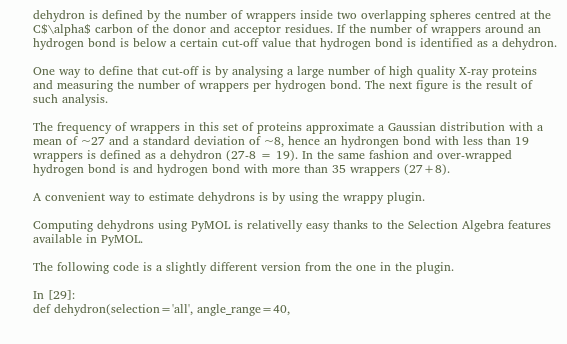dehydron is defined by the number of wrappers inside two overlapping spheres centred at the C$\alpha$ carbon of the donor and acceptor residues. If the number of wrappers around an hydrogen bond is below a certain cut-off value that hydrogen bond is identified as a dehydron.

One way to define that cut-off is by analysing a large number of high quality X-ray proteins and measuring the number of wrappers per hydrogen bond. The next figure is the result of such analysis.

The frequency of wrappers in this set of proteins approximate a Gaussian distribution with a mean of ~27 and a standard deviation of ~8, hence an hydrongen bond with less than 19 wrappers is defined as a dehydron (27-8 = 19). In the same fashion and over-wrapped hydrogen bond is and hydrogen bond with more than 35 wrappers (27+8).

A convenient way to estimate dehydrons is by using the wrappy plugin.

Computing dehydrons using PyMOL is relativelly easy thanks to the Selection Algebra features available in PyMOL.

The following code is a slightly different version from the one in the plugin.

In [29]:
def dehydron(selection='all', angle_range=40,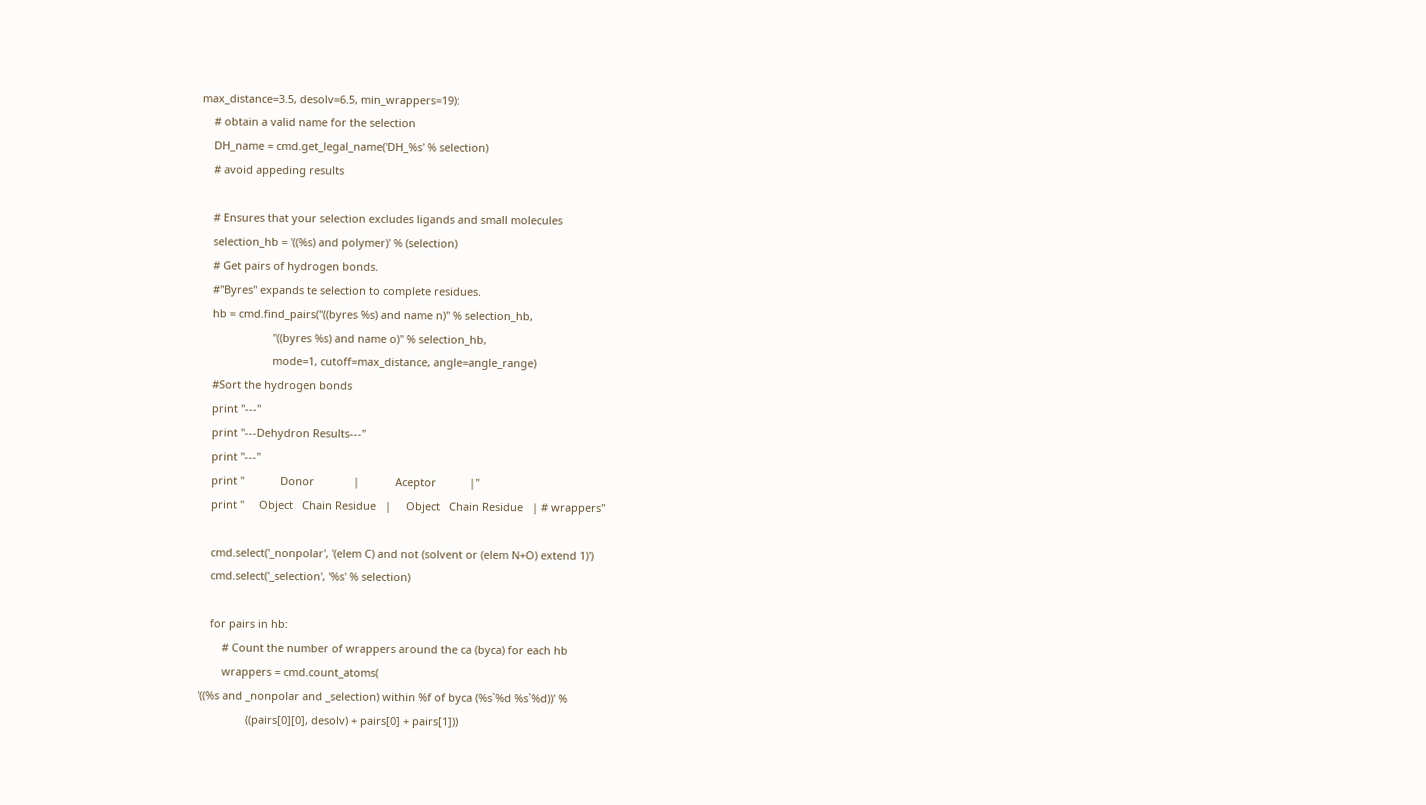max_distance=3.5, desolv=6.5, min_wrappers=19):
    # obtain a valid name for the selection
    DH_name = cmd.get_legal_name('DH_%s' % selection)
    # avoid appeding results

    # Ensures that your selection excludes ligands and small molecules
    selection_hb = '((%s) and polymer)' % (selection)
    # Get pairs of hydrogen bonds.
    #"Byres" expands te selection to complete residues.
    hb = cmd.find_pairs("((byres %s) and name n)" % selection_hb,
                        "((byres %s) and name o)" % selection_hb,
                        mode=1, cutoff=max_distance, angle=angle_range)
    #Sort the hydrogen bonds
    print "---"
    print "---Dehydron Results---"
    print "---"
    print "            Donor             |            Aceptor           |"
    print "     Object   Chain Residue   |     Object   Chain Residue   | # wrappers"

    cmd.select('_nonpolar', '(elem C) and not (solvent or (elem N+O) extend 1)')
    cmd.select('_selection', '%s' % selection)

    for pairs in hb:
        # Count the number of wrappers around the ca (byca) for each hb
        wrappers = cmd.count_atoms(
'((%s and _nonpolar and _selection) within %f of byca (%s`%d %s`%d))' %
                ((pairs[0][0], desolv) + pairs[0] + pairs[1]))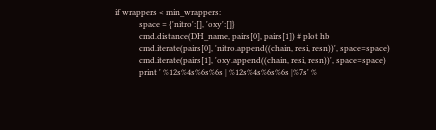if wrappers < min_wrappers:
            space = {'nitro':[], 'oxy':[]}
            cmd.distance(DH_name, pairs[0], pairs[1]) # plot hb
            cmd.iterate(pairs[0], 'nitro.append((chain, resi, resn))', space=space)
            cmd.iterate(pairs[1], 'oxy.append((chain, resi, resn))', space=space)
            print ' %12s%4s%6s%6s | %12s%4s%6s%6s |%7s' %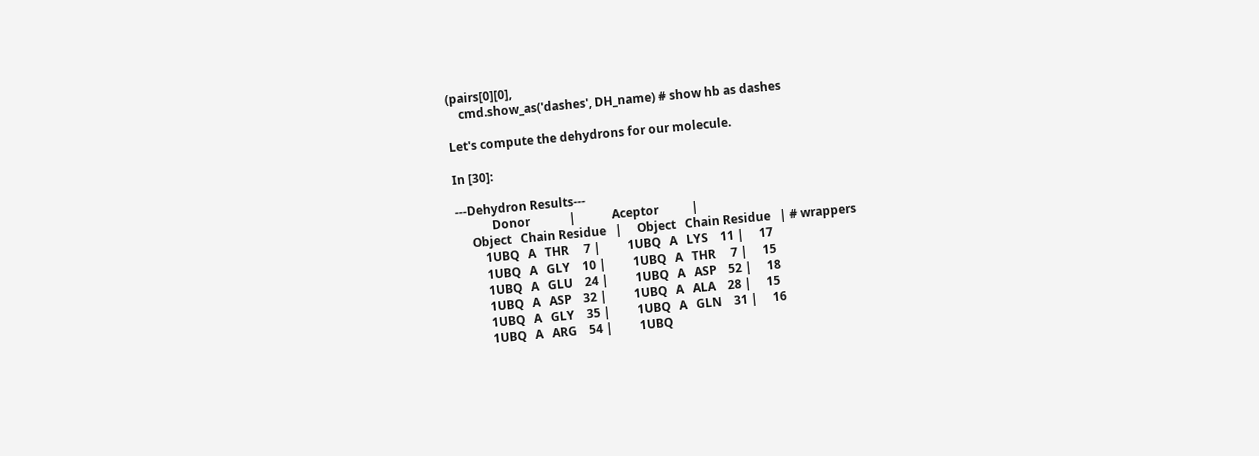(pairs[0][0],
    cmd.show_as('dashes', DH_name) # show hb as dashes

Let's compute the dehydrons for our molecule.

In [30]:

---Dehydron Results---
            Donor             |            Aceptor           |
     Object   Chain Residue   |     Object   Chain Residue   | # wrappers
         1UBQ   A   THR     7 |         1UBQ   A   LYS    11 |     17
         1UBQ   A   GLY    10 |         1UBQ   A   THR     7 |     15
         1UBQ   A   GLU    24 |         1UBQ   A   ASP    52 |     18
         1UBQ   A   ASP    32 |         1UBQ   A   ALA    28 |     15
         1UBQ   A   GLY    35 |         1UBQ   A   GLN    31 |     16
         1UBQ   A   ARG    54 |         1UBQ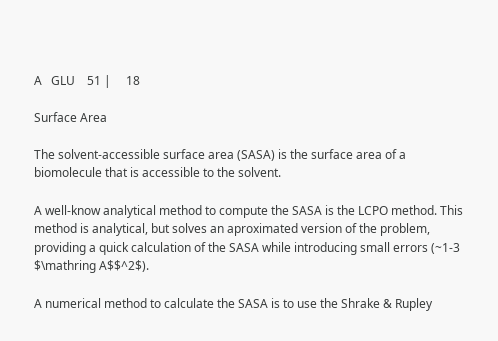A   GLU    51 |     18

Surface Area

The solvent-accessible surface area (SASA) is the surface area of a biomolecule that is accessible to the solvent.

A well-know analytical method to compute the SASA is the LCPO method. This method is analytical, but solves an aproximated version of the problem, providing a quick calculation of the SASA while introducing small errors (~1-3 $\mathring A$$^2$).

A numerical method to calculate the SASA is to use the Shrake & Rupley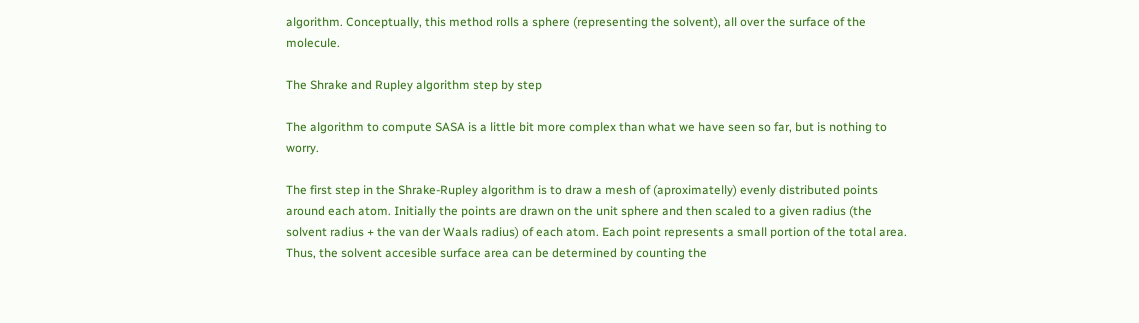algorithm. Conceptually, this method rolls a sphere (representing the solvent), all over the surface of the molecule.

The Shrake and Rupley algorithm step by step

The algorithm to compute SASA is a little bit more complex than what we have seen so far, but is nothing to worry.

The first step in the Shrake-Rupley algorithm is to draw a mesh of (aproximatelly) evenly distributed points around each atom. Initially the points are drawn on the unit sphere and then scaled to a given radius (the solvent radius + the van der Waals radius) of each atom. Each point represents a small portion of the total area. Thus, the solvent accesible surface area can be determined by counting the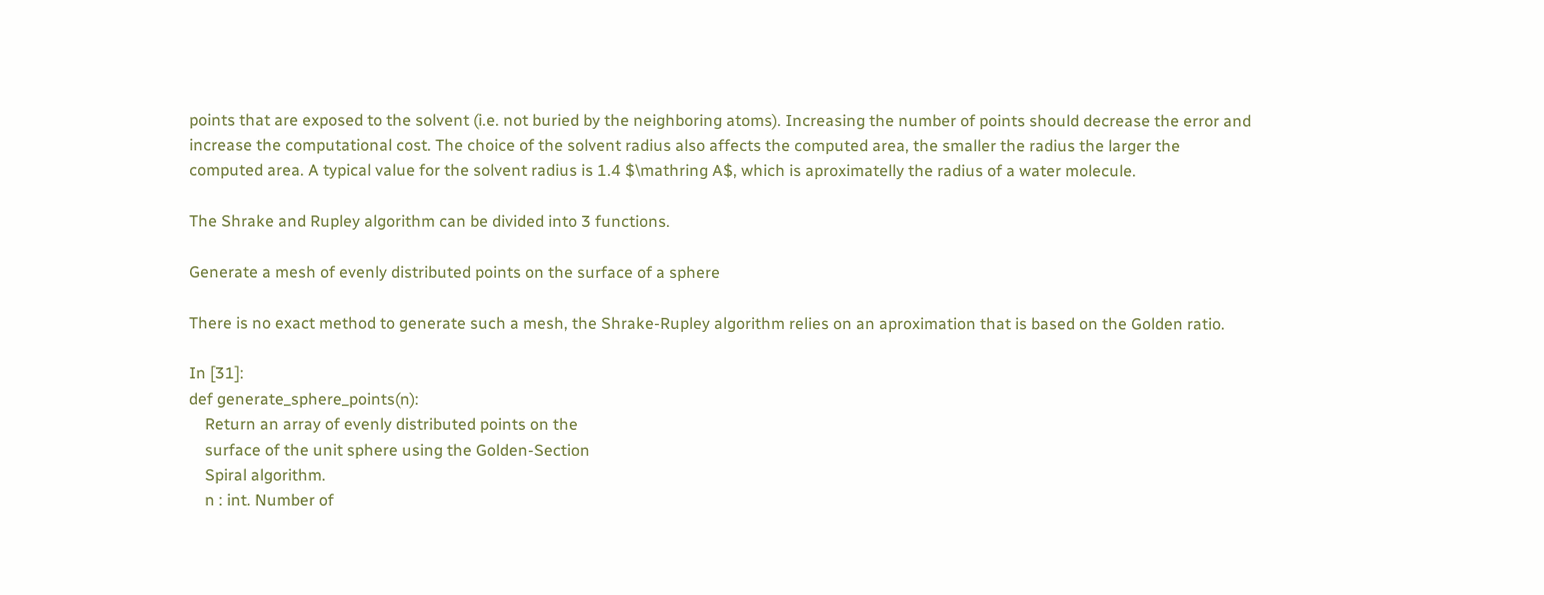points that are exposed to the solvent (i.e. not buried by the neighboring atoms). Increasing the number of points should decrease the error and increase the computational cost. The choice of the solvent radius also affects the computed area, the smaller the radius the larger the computed area. A typical value for the solvent radius is 1.4 $\mathring A$, which is aproximatelly the radius of a water molecule.

The Shrake and Rupley algorithm can be divided into 3 functions.

Generate a mesh of evenly distributed points on the surface of a sphere

There is no exact method to generate such a mesh, the Shrake-Rupley algorithm relies on an aproximation that is based on the Golden ratio.

In [31]:
def generate_sphere_points(n):
    Return an array of evenly distributed points on the
    surface of the unit sphere using the Golden-Section
    Spiral algorithm.
    n : int. Number of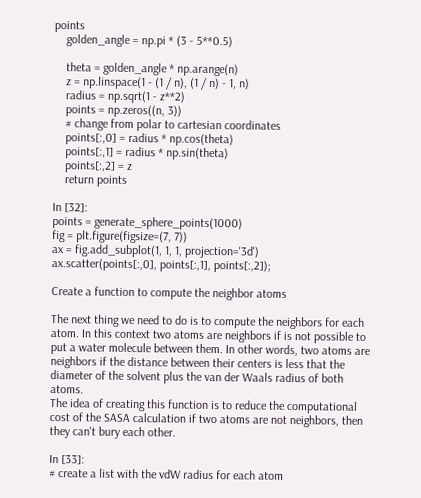points
    golden_angle = np.pi * (3 - 5**0.5)

    theta = golden_angle * np.arange(n)
    z = np.linspace(1 - (1 / n), (1 / n) - 1, n)
    radius = np.sqrt(1 - z**2)
    points = np.zeros((n, 3))
    # change from polar to cartesian coordinates
    points[:,0] = radius * np.cos(theta)
    points[:,1] = radius * np.sin(theta)
    points[:,2] = z
    return points

In [32]:
points = generate_sphere_points(1000)
fig = plt.figure(figsize=(7, 7))
ax = fig.add_subplot(1, 1, 1, projection='3d')
ax.scatter(points[:,0], points[:,1], points[:,2]);

Create a function to compute the neighbor atoms

The next thing we need to do is to compute the neighbors for each atom. In this context two atoms are neighbors if is not possible to put a water molecule between them. In other words, two atoms are neighbors if the distance between their centers is less that the diameter of the solvent plus the van der Waals radius of both atoms.
The idea of creating this function is to reduce the computational cost of the SASA calculation if two atoms are not neighbors, then they can't bury each other.

In [33]:
# create a list with the vdW radius for each atom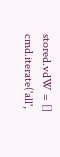stored.vdW = []
cmd.iterate('all',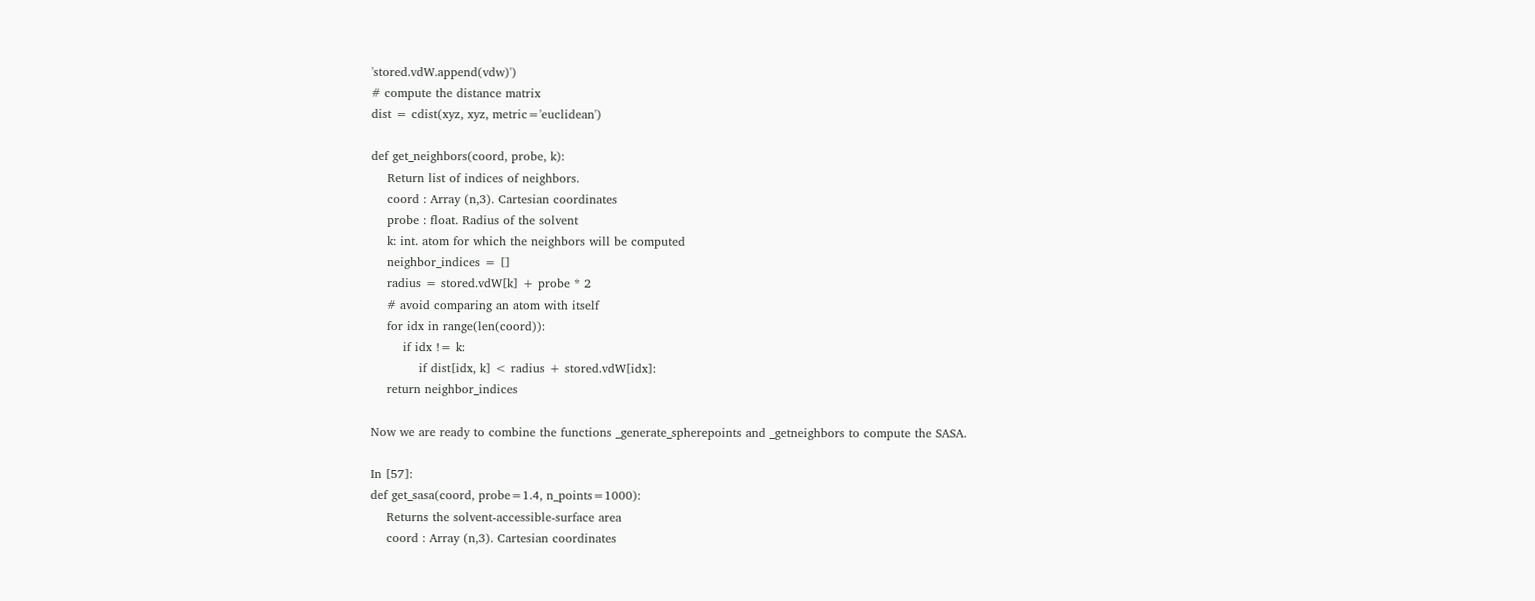'stored.vdW.append(vdw)')
# compute the distance matrix
dist = cdist(xyz, xyz, metric='euclidean')

def get_neighbors(coord, probe, k):
    Return list of indices of neighbors.
    coord : Array (n,3). Cartesian coordinates
    probe : float. Radius of the solvent
    k: int. atom for which the neighbors will be computed
    neighbor_indices = []
    radius = stored.vdW[k] + probe * 2
    # avoid comparing an atom with itself
    for idx in range(len(coord)):
        if idx != k:
            if dist[idx, k] < radius + stored.vdW[idx]:
    return neighbor_indices

Now we are ready to combine the functions _generate_spherepoints and _getneighbors to compute the SASA.

In [57]:
def get_sasa(coord, probe=1.4, n_points=1000):
    Returns the solvent-accessible-surface area
    coord : Array (n,3). Cartesian coordinates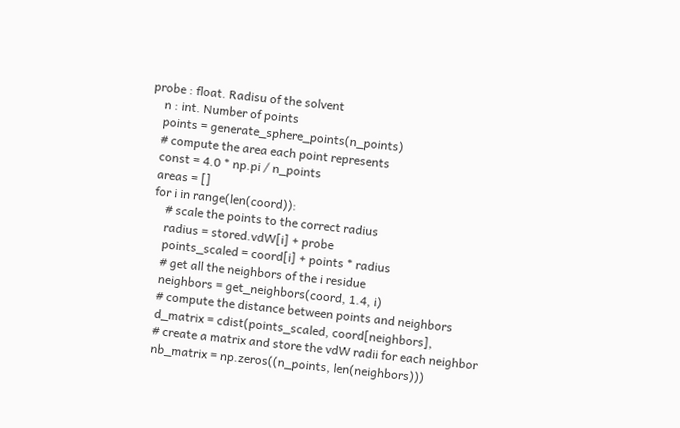probe : float. Radisu of the solvent
    n : int. Number of points
    points = generate_sphere_points(n_points)
    # compute the area each point represents
    const = 4.0 * np.pi / n_points
    areas = []
    for i in range(len(coord)):
        # scale the points to the correct radius
        radius = stored.vdW[i] + probe
        points_scaled = coord[i] + points * radius
        # get all the neighbors of the i residue
        neighbors = get_neighbors(coord, 1.4, i)
        # compute the distance between points and neighbors
        d_matrix = cdist(points_scaled, coord[neighbors],
        # create a matrix and store the vdW radii for each neighbor
        nb_matrix = np.zeros((n_points, len(neighbors)))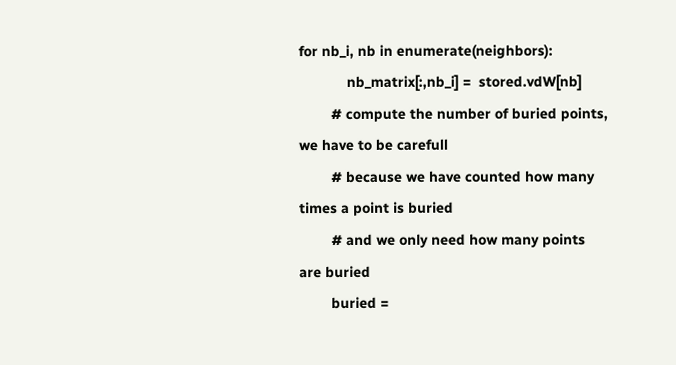for nb_i, nb in enumerate(neighbors):
            nb_matrix[:,nb_i] =  stored.vdW[nb]
        # compute the number of buried points, we have to be carefull
        # because we have counted how many times a point is buried
        # and we only need how many points are buried
        buried =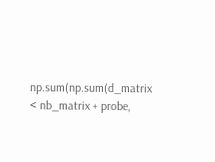np.sum(np.sum(d_matrix < nb_matrix + probe,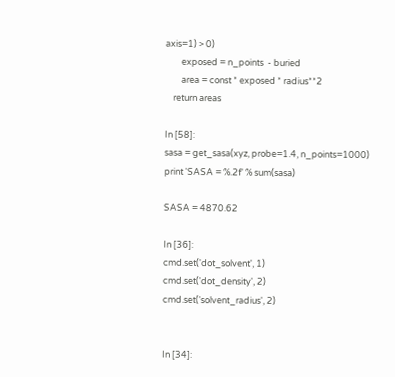axis=1) > 0)
        exposed = n_points  - buried
        area = const * exposed * radius**2
    return areas

In [58]:
sasa = get_sasa(xyz, probe=1.4, n_points=1000)
print 'SASA = %.2f' % sum(sasa)

SASA = 4870.62

In [36]:
cmd.set('dot_solvent', 1)
cmd.set('dot_density', 2)
cmd.set('solvent_radius', 2)


In [34]: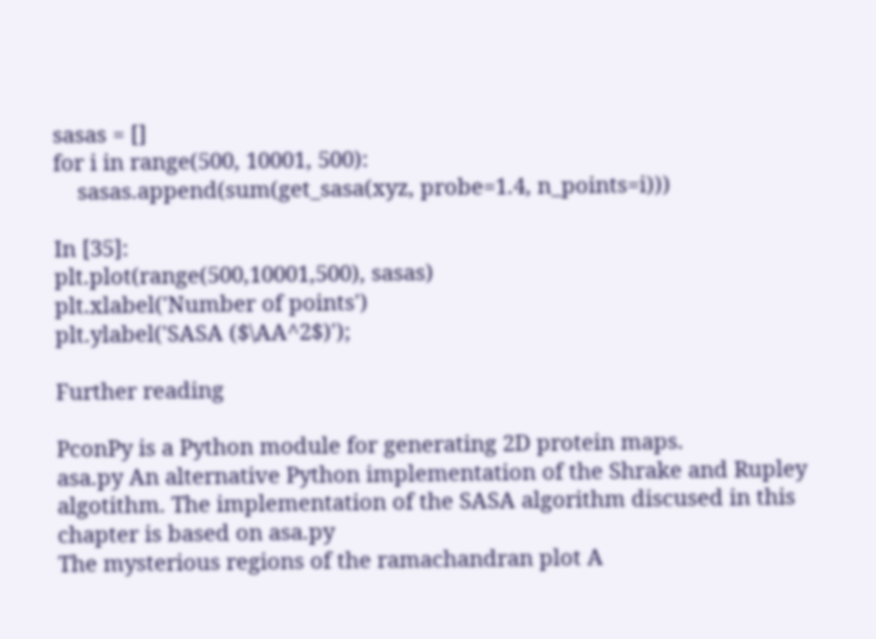sasas = []
for i in range(500, 10001, 500):
    sasas.append(sum(get_sasa(xyz, probe=1.4, n_points=i)))

In [35]:
plt.plot(range(500,10001,500), sasas)
plt.xlabel('Number of points')
plt.ylabel('SASA ($\AA^2$)');

Further reading

PconPy is a Python module for generating 2D protein maps.
asa.py An alternative Python implementation of the Shrake and Rupley algotithm. The implementation of the SASA algorithm discused in this chapter is based on asa.py
The mysterious regions of the ramachandran plot A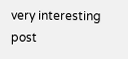very interesting post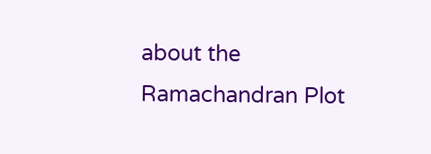about the Ramachandran Plot